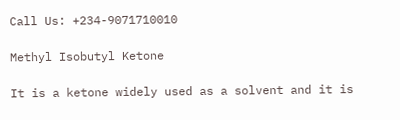Call Us: +234-9071710010

Methyl Isobutyl Ketone

It is a ketone widely used as a solvent and it is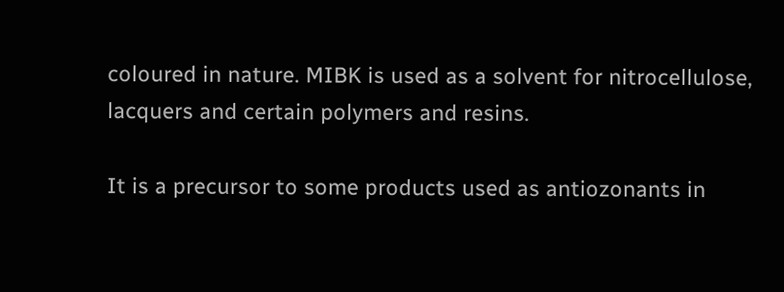coloured in nature. MIBK is used as a solvent for nitrocellulose, lacquers and certain polymers and resins.

It is a precursor to some products used as antiozonants in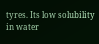tyres. Its low solubility in water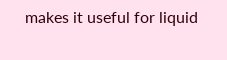makes it useful for liquid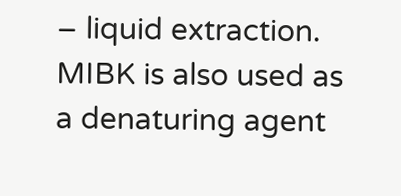– liquid extraction. MIBK is also used as a denaturing agent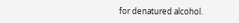for denatured alcohol.